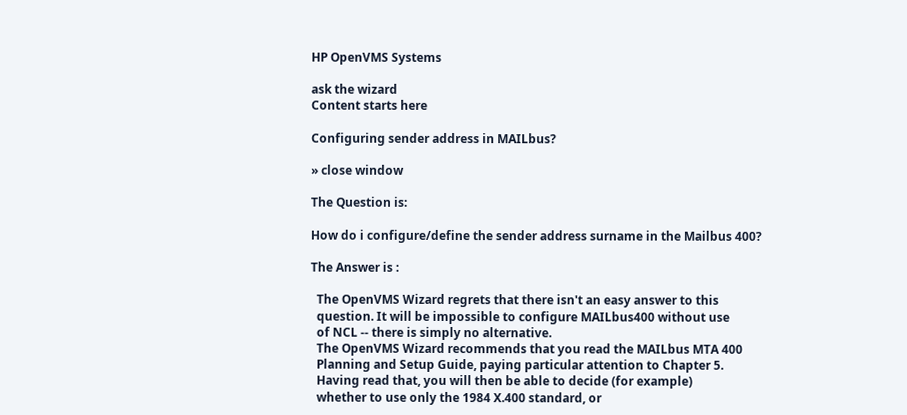HP OpenVMS Systems

ask the wizard
Content starts here

Configuring sender address in MAILbus?

» close window

The Question is:

How do i configure/define the sender address surname in the Mailbus 400?

The Answer is :

  The OpenVMS Wizard regrets that there isn't an easy answer to this
  question. It will be impossible to configure MAILbus400 without use
  of NCL -- there is simply no alternative.
  The OpenVMS Wizard recommends that you read the MAILbus MTA 400
  Planning and Setup Guide, paying particular attention to Chapter 5.
  Having read that, you will then be able to decide (for example)
  whether to use only the 1984 X.400 standard, or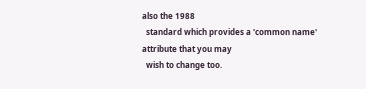also the 1988
  standard which provides a 'common name' attribute that you may
  wish to change too.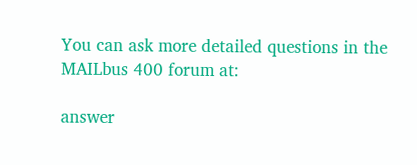You can ask more detailed questions in the MAILbus 400 forum at:

answer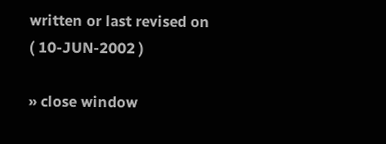written or last revised on ( 10-JUN-2002 )

» close window